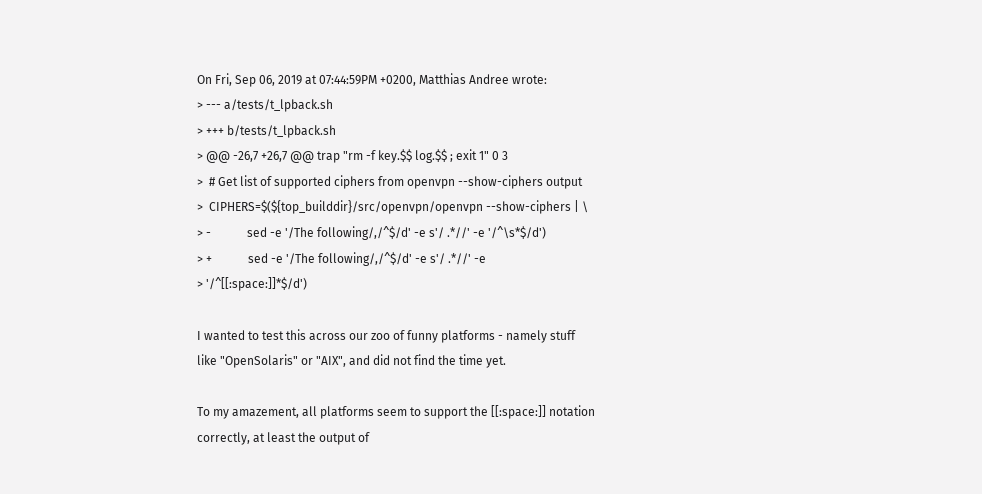On Fri, Sep 06, 2019 at 07:44:59PM +0200, Matthias Andree wrote:
> --- a/tests/t_lpback.sh
> +++ b/tests/t_lpback.sh
> @@ -26,7 +26,7 @@ trap "rm -f key.$$ log.$$ ; exit 1" 0 3
>  # Get list of supported ciphers from openvpn --show-ciphers output
>  CIPHERS=$(${top_builddir}/src/openvpn/openvpn --show-ciphers | \
> -            sed -e '/The following/,/^$/d' -e s'/ .*//' -e '/^\s*$/d')
> +            sed -e '/The following/,/^$/d' -e s'/ .*//' -e
> '/^[[:space:]]*$/d')

I wanted to test this across our zoo of funny platforms - namely stuff
like "OpenSolaris" or "AIX", and did not find the time yet.

To my amazement, all platforms seem to support the [[:space:]] notation
correctly, at least the output of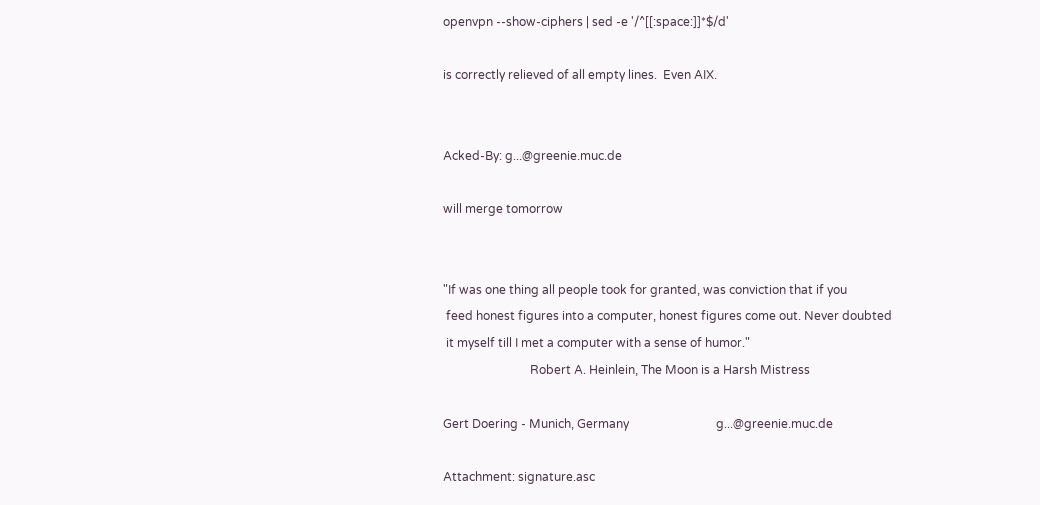openvpn --show-ciphers | sed -e '/^[[:space:]]*$/d'

is correctly relieved of all empty lines.  Even AIX.


Acked-By: g...@greenie.muc.de

will merge tomorrow


"If was one thing all people took for granted, was conviction that if you
 feed honest figures into a computer, honest figures come out. Never doubted
 it myself till I met a computer with a sense of humor."
                             Robert A. Heinlein, The Moon is a Harsh Mistress

Gert Doering - Munich, Germany                             g...@greenie.muc.de

Attachment: signature.asc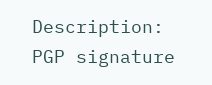Description: PGP signature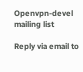Openvpn-devel mailing list

Reply via email to